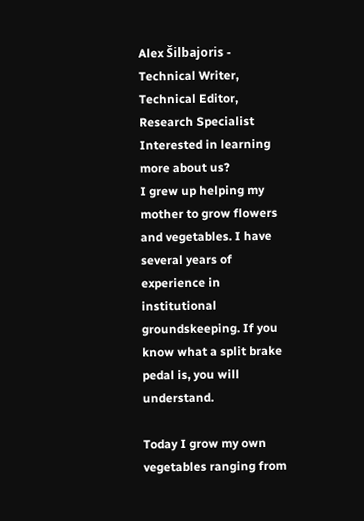Alex Šilbajoris - Technical Writer, Technical Editor, Research Specialist
Interested in learning more about us?
I grew up helping my mother to grow flowers and vegetables. I have several years of experience in institutional groundskeeping. If you know what a split brake pedal is, you will understand.

Today I grow my own vegetables ranging from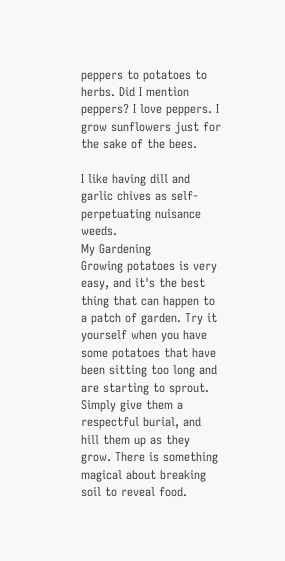peppers to potatoes to herbs. Did I mention peppers? I love peppers. I grow sunflowers just for the sake of the bees.

I like having dill and garlic chives as self-perpetuating nuisance weeds.
My Gardening
Growing potatoes is very easy, and it's the best thing that can happen to a patch of garden. Try it yourself when you have some potatoes that have been sitting too long and are starting to sprout. Simply give them a respectful burial, and hill them up as they grow. There is something magical about breaking soil to reveal food.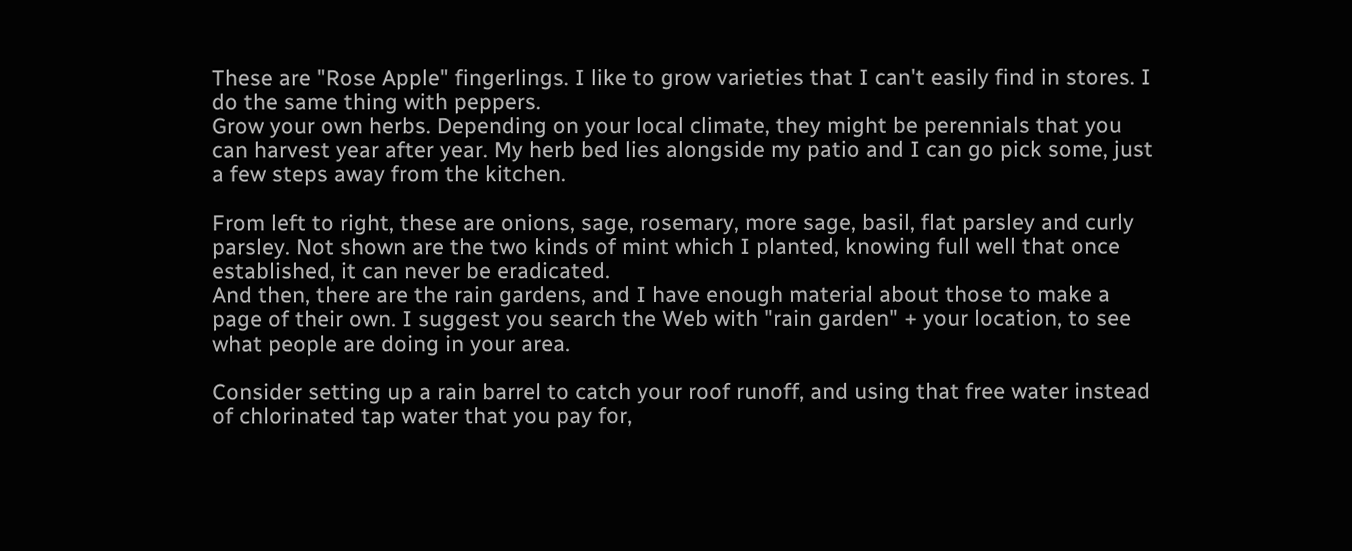These are "Rose Apple" fingerlings. I like to grow varieties that I can't easily find in stores. I do the same thing with peppers.
Grow your own herbs. Depending on your local climate, they might be perennials that you can harvest year after year. My herb bed lies alongside my patio and I can go pick some, just a few steps away from the kitchen.

From left to right, these are onions, sage, rosemary, more sage, basil, flat parsley and curly parsley. Not shown are the two kinds of mint which I planted, knowing full well that once established, it can never be eradicated.
And then, there are the rain gardens, and I have enough material about those to make a page of their own. I suggest you search the Web with "rain garden" + your location, to see what people are doing in your area.

Consider setting up a rain barrel to catch your roof runoff, and using that free water instead of chlorinated tap water that you pay for,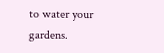to water your gardens.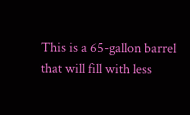This is a 65-gallon barrel that will fill with less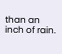than an inch of rain.